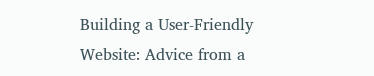Building a User-Friendly Website: Advice from a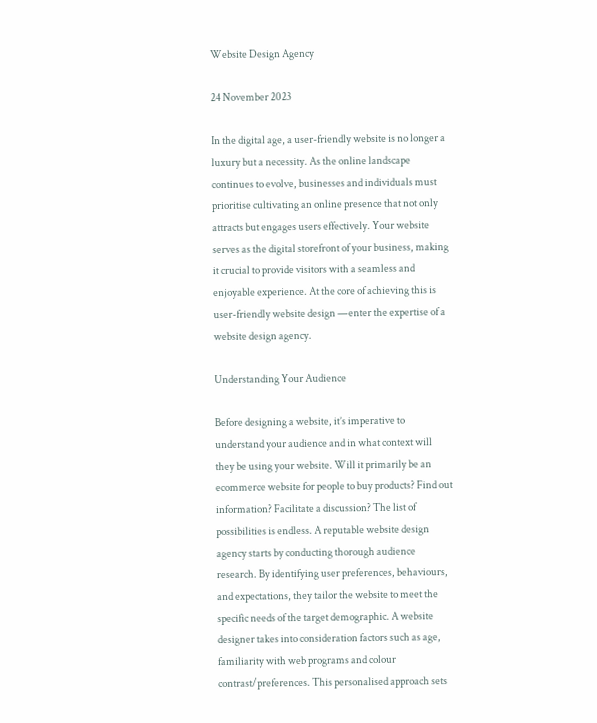Website Design Agency

24 November 2023

In the digital age, a user-friendly website is no longer a luxury but a necessity. As the online landscape continues to evolve, businesses and individuals must prioritise cultivating an online presence that not only attracts but engages users effectively. Your website serves as the digital storefront of your business, making it crucial to provide visitors with a seamless and enjoyable experience. At the core of achieving this is user-friendly website design —enter the expertise of a website design agency.

Understanding Your Audience

Before designing a website, it’s imperative to understand your audience and in what context will they be using your website. Will it primarily be an ecommerce website for people to buy products? Find out information? Facilitate a discussion? The list of possibilities is endless. A reputable website design agency starts by conducting thorough audience research. By identifying user preferences, behaviours, and expectations, they tailor the website to meet the specific needs of the target demographic. A website designer takes into consideration factors such as age, familiarity with web programs and colour contrast/preferences. This personalised approach sets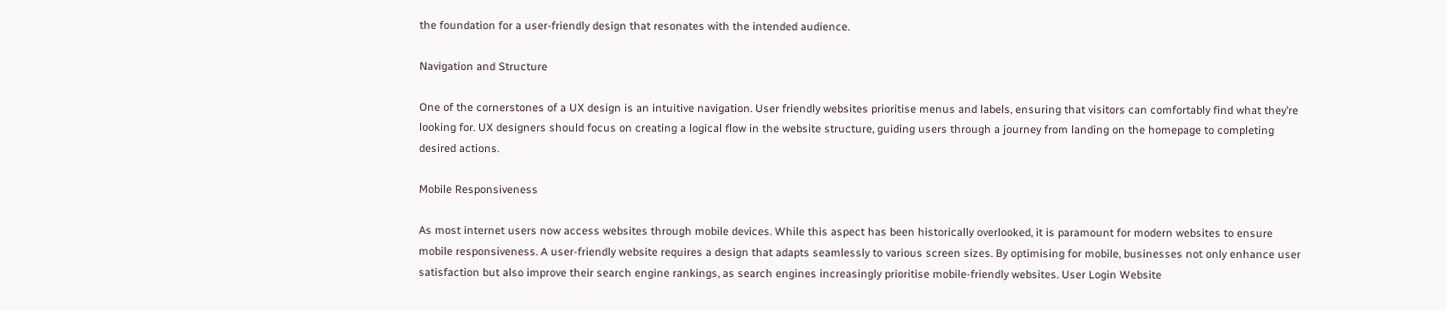the foundation for a user-friendly design that resonates with the intended audience.

Navigation and Structure

One of the cornerstones of a UX design is an intuitive navigation. User friendly websites prioritise menus and labels, ensuring that visitors can comfortably find what they’re looking for. UX designers should focus on creating a logical flow in the website structure, guiding users through a journey from landing on the homepage to completing desired actions.

Mobile Responsiveness

As most internet users now access websites through mobile devices. While this aspect has been historically overlooked, it is paramount for modern websites to ensure mobile responsiveness. A user-friendly website requires a design that adapts seamlessly to various screen sizes. By optimising for mobile, businesses not only enhance user satisfaction but also improve their search engine rankings, as search engines increasingly prioritise mobile-friendly websites. User Login Website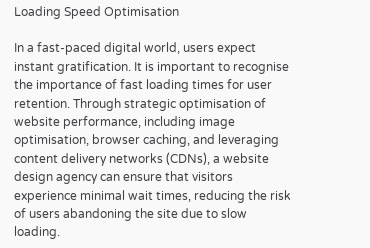Loading Speed Optimisation

In a fast-paced digital world, users expect instant gratification. It is important to recognise the importance of fast loading times for user retention. Through strategic optimisation of website performance, including image optimisation, browser caching, and leveraging content delivery networks (CDNs), a website design agency can ensure that visitors experience minimal wait times, reducing the risk of users abandoning the site due to slow loading.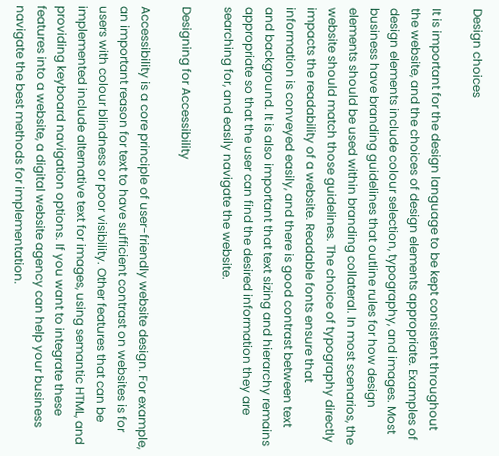Design choices

It is important for the design language to be kept consistent throughout the website, and the choices of design elements appropriate. Examples of design elements include colour selection, typography, and images. Most business have branding guidelines that outline rules for how design elements should be used within branding collateral. In most scenarios, the website should match those guidelines. The choice of typography directly impacts the readability of a website. Readable fonts ensure that information is conveyed easily, and there is good contrast between text and background. It is also important that text sizing and hierarchy remains appropriate so that the user can find the desired information they are searching for, and easily navigate the website.

Designing for Accessibility

Accessibility is a core principle of user-friendly website design. For example, an important reason for text to have sufficient contrast on websites is for users with colour blindness or poor visibility. Other features that can be implemented include alternative text for images, using semantic HTML, and providing keyboard navigation options. If you want to integrate these features into a website, a digital website agency can help your business navigate the best methods for implementation.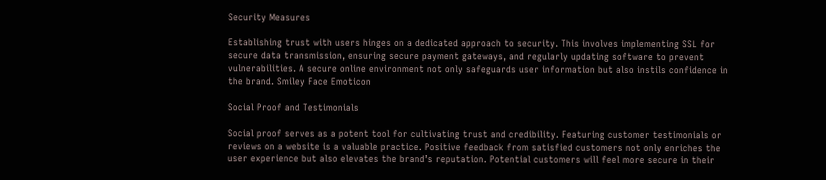Security Measures

Establishing trust with users hinges on a dedicated approach to security. This involves implementing SSL for secure data transmission, ensuring secure payment gateways, and regularly updating software to prevent vulnerabilities. A secure online environment not only safeguards user information but also instils confidence in the brand. Smiley Face Emoticon

Social Proof and Testimonials

Social proof serves as a potent tool for cultivating trust and credibility. Featuring customer testimonials or reviews on a website is a valuable practice. Positive feedback from satisfied customers not only enriches the user experience but also elevates the brand’s reputation. Potential customers will feel more secure in their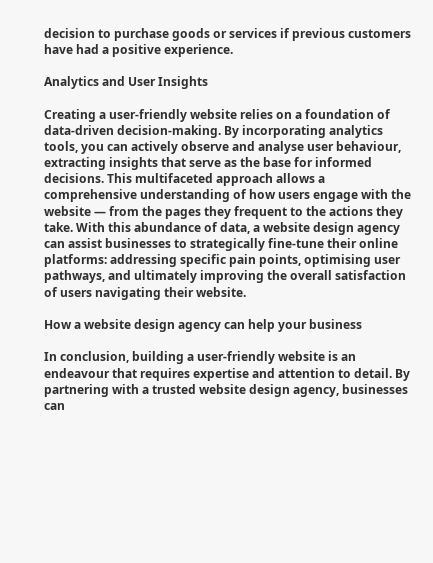decision to purchase goods or services if previous customers have had a positive experience.

Analytics and User Insights

Creating a user-friendly website relies on a foundation of data-driven decision-making. By incorporating analytics tools, you can actively observe and analyse user behaviour, extracting insights that serve as the base for informed decisions. This multifaceted approach allows a comprehensive understanding of how users engage with the website — from the pages they frequent to the actions they take. With this abundance of data, a website design agency can assist businesses to strategically fine-tune their online platforms: addressing specific pain points, optimising user pathways, and ultimately improving the overall satisfaction of users navigating their website.

How a website design agency can help your business

In conclusion, building a user-friendly website is an endeavour that requires expertise and attention to detail. By partnering with a trusted website design agency, businesses can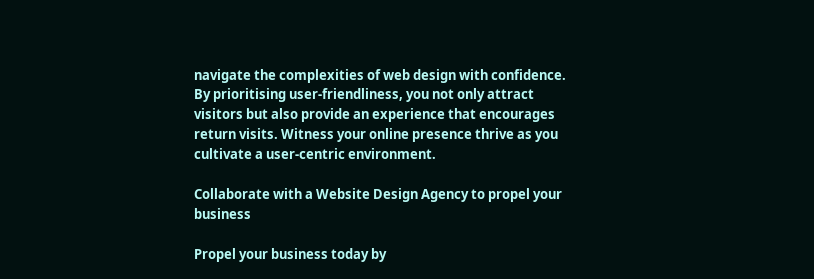navigate the complexities of web design with confidence. By prioritising user-friendliness, you not only attract visitors but also provide an experience that encourages return visits. Witness your online presence thrive as you cultivate a user-centric environment.

Collaborate with a Website Design Agency to propel your business

Propel your business today by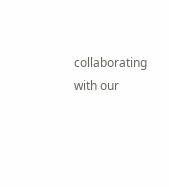collaborating with our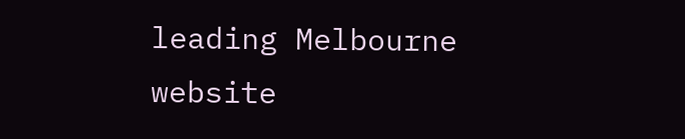leading Melbourne website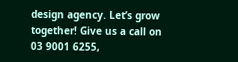design agency. Let’s grow together! Give us a call on 03 9001 6255,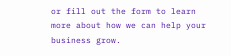or fill out the form to learn more about how we can help your business grow.